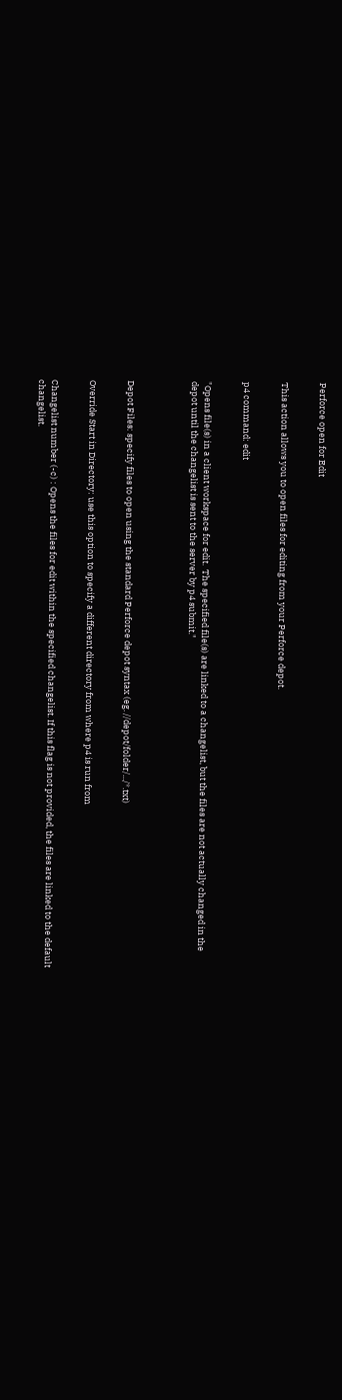Perforce open for Edit


This action allows you to open files for editing from your Perforce depot.


p4 command: edit


"Opens file(s) in a client workspace for edit.  The specified file(s) are linked to a changelist, but the files are not actually changed in the depot until the changelist is sent to the server by p4 submit."




Depot Files: specify files to open using the standard Perforce depot syntax (eg. //depot/folder/.../*.txt)


Override Start in Directory: use this option to specify a different directory from where p4 is run from


Changelist number (-c) : Opens the files for edit within the specified changelist. If this flag is not provided, the files are linked to the default changelist.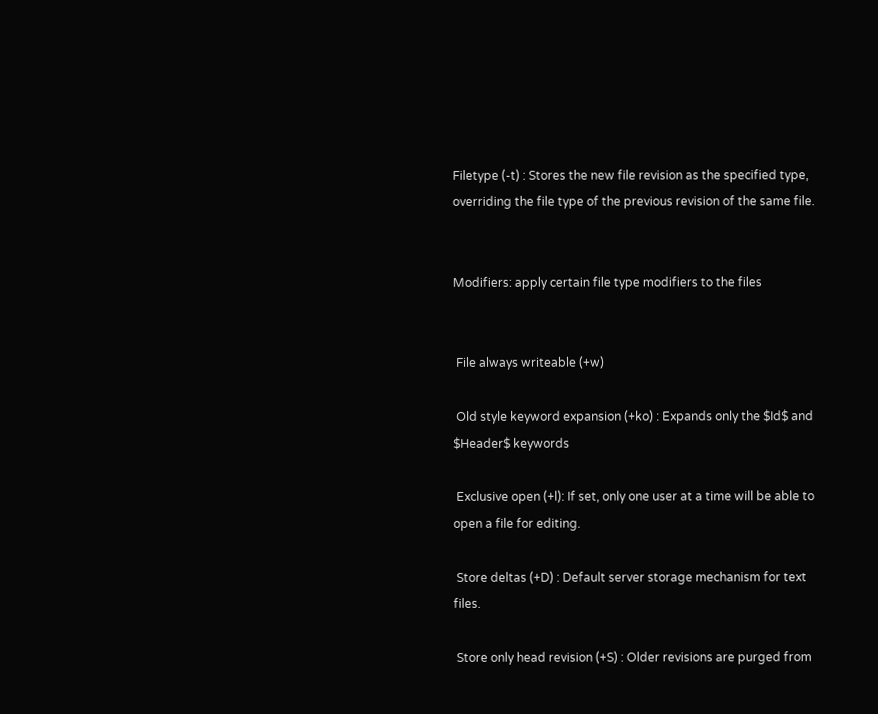Filetype (-t) : Stores the new file revision as the specified type, overriding the file type of the previous revision of the same file.


Modifiers: apply certain file type modifiers to the files


 File always writeable (+w)

 Old style keyword expansion (+ko) : Expands only the $Id$ and $Header$ keywords

 Exclusive open (+l): If set, only one user at a time will be able to open a file for editing.

 Store deltas (+D) : Default server storage mechanism for text files.

 Store only head revision (+S) : Older revisions are purged from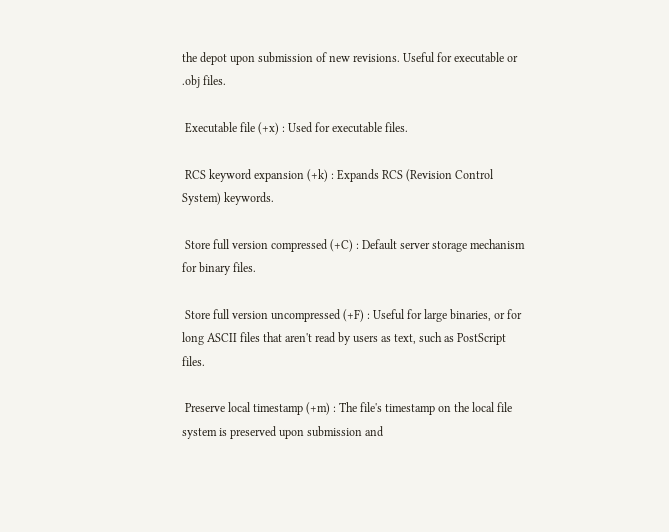the depot upon submission of new revisions. Useful for executable or .obj files.

 Executable file (+x) : Used for executable files.

 RCS keyword expansion (+k) : Expands RCS (Revision Control System) keywords.

 Store full version compressed (+C) : Default server storage mechanism for binary files.

 Store full version uncompressed (+F) : Useful for large binaries, or for long ASCII files that aren't read by users as text, such as PostScript files.

 Preserve local timestamp (+m) : The file's timestamp on the local file system is preserved upon submission and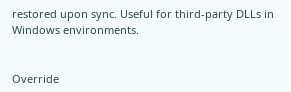restored upon sync. Useful for third-party DLLs in Windows environments.


Override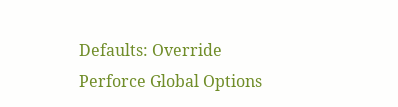Defaults: Override Perforce Global Options